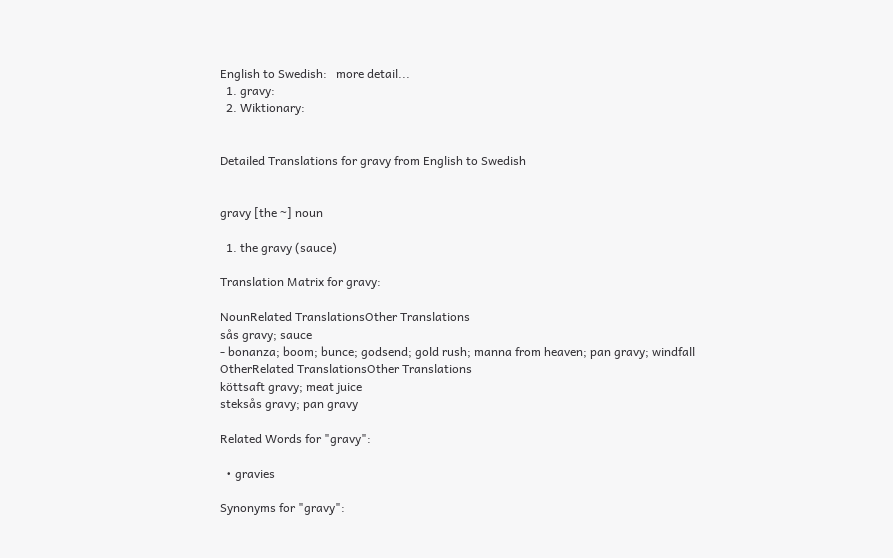English to Swedish:   more detail...
  1. gravy:
  2. Wiktionary:


Detailed Translations for gravy from English to Swedish


gravy [the ~] noun

  1. the gravy (sauce)

Translation Matrix for gravy:

NounRelated TranslationsOther Translations
sås gravy; sauce
- bonanza; boom; bunce; godsend; gold rush; manna from heaven; pan gravy; windfall
OtherRelated TranslationsOther Translations
köttsaft gravy; meat juice
steksås gravy; pan gravy

Related Words for "gravy":

  • gravies

Synonyms for "gravy":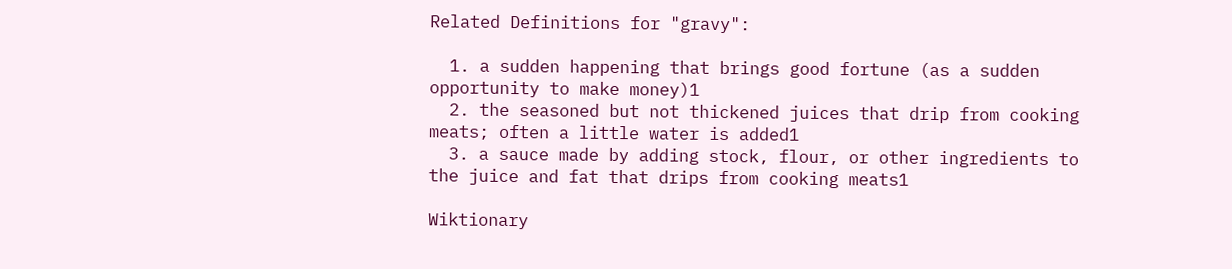Related Definitions for "gravy":

  1. a sudden happening that brings good fortune (as a sudden opportunity to make money)1
  2. the seasoned but not thickened juices that drip from cooking meats; often a little water is added1
  3. a sauce made by adding stock, flour, or other ingredients to the juice and fat that drips from cooking meats1

Wiktionary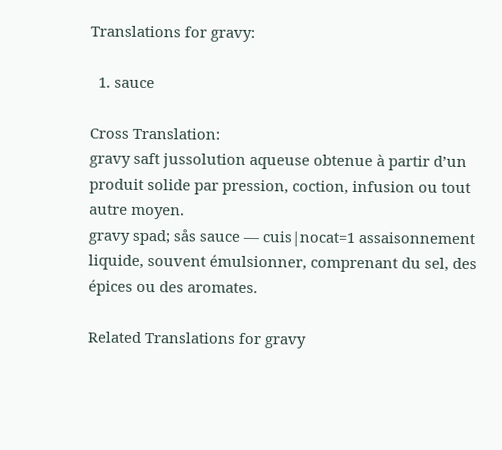Translations for gravy:

  1. sauce

Cross Translation:
gravy saft jussolution aqueuse obtenue à partir d’un produit solide par pression, coction, infusion ou tout autre moyen.
gravy spad; sås sauce — cuis|nocat=1 assaisonnement liquide, souvent émulsionner, comprenant du sel, des épices ou des aromates.

Related Translations for gravy